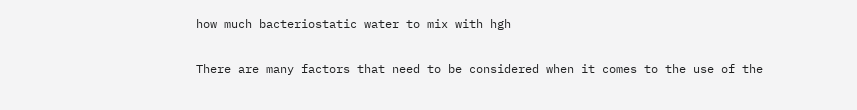how much bacteriostatic water to mix with hgh

There are many factors that need to be considered when it comes to the use of the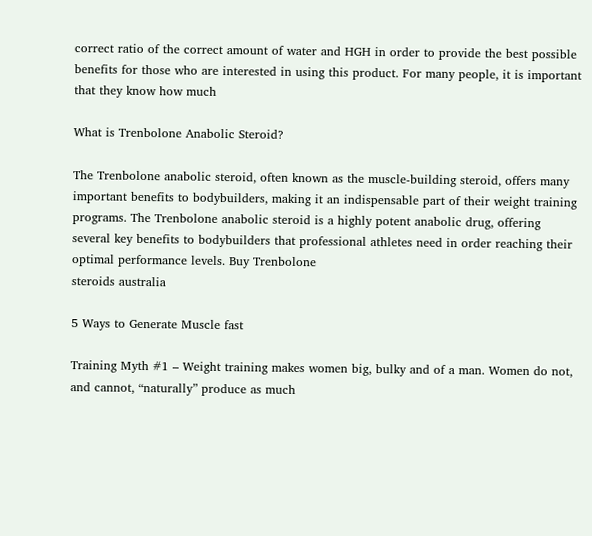correct ratio of the correct amount of water and HGH in order to provide the best possible benefits for those who are interested in using this product. For many people, it is important that they know how much

What is Trenbolone Anabolic Steroid?

The Trenbolone anabolic steroid, often known as the muscle-building steroid, offers many important benefits to bodybuilders, making it an indispensable part of their weight training programs. The Trenbolone anabolic steroid is a highly potent anabolic drug, offering several key benefits to bodybuilders that professional athletes need in order reaching their optimal performance levels. Buy Trenbolone
steroids australia

5 Ways to Generate Muscle fast

Training Myth #1 – Weight training makes women big, bulky and of a man. Women do not, and cannot, “naturally” produce as much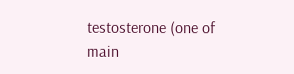testosterone (one of main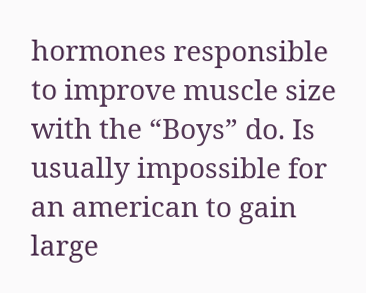hormones responsible to improve muscle size with the “Boys” do. Is usually impossible for an american to gain large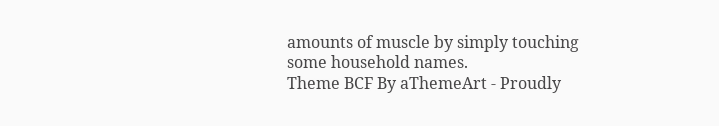amounts of muscle by simply touching some household names.
Theme BCF By aThemeArt - Proudly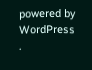powered by WordPress .